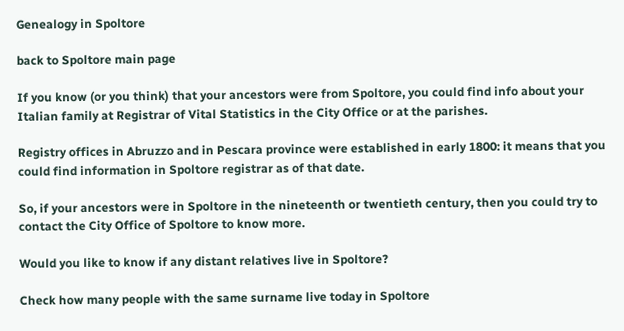Genealogy in Spoltore

back to Spoltore main page

If you know (or you think) that your ancestors were from Spoltore, you could find info about your Italian family at Registrar of Vital Statistics in the City Office or at the parishes.

Registry offices in Abruzzo and in Pescara province were established in early 1800: it means that you could find information in Spoltore registrar as of that date.

So, if your ancestors were in Spoltore in the nineteenth or twentieth century, then you could try to contact the City Office of Spoltore to know more.

Would you like to know if any distant relatives live in Spoltore?

Check how many people with the same surname live today in Spoltore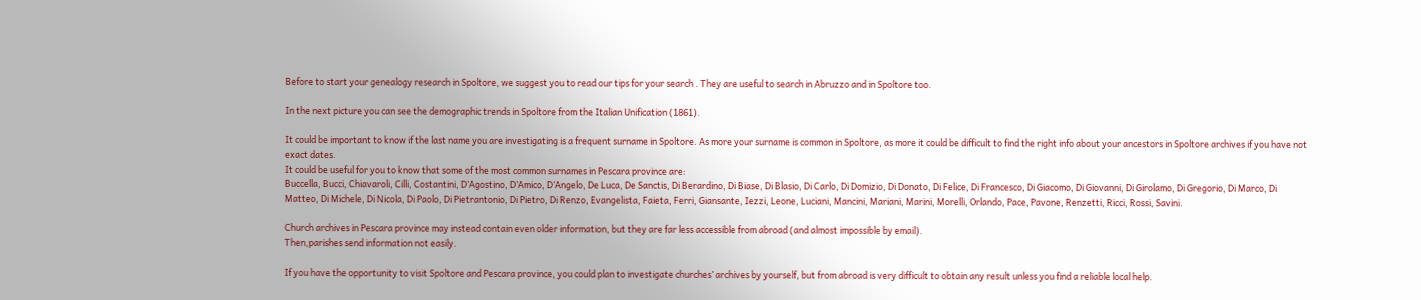Before to start your genealogy research in Spoltore, we suggest you to read our tips for your search . They are useful to search in Abruzzo and in Spoltore too.

In the next picture you can see the demographic trends in Spoltore from the Italian Unification (1861).

It could be important to know if the last name you are investigating is a frequent surname in Spoltore. As more your surname is common in Spoltore, as more it could be difficult to find the right info about your ancestors in Spoltore archives if you have not exact dates.
It could be useful for you to know that some of the most common surnames in Pescara province are:
Buccella, Bucci, Chiavaroli, Cilli, Costantini, D’Agostino, D’Amico, D’Angelo, De Luca, De Sanctis, Di Berardino, Di Biase, Di Blasio, Di Carlo, Di Domizio, Di Donato, Di Felice, Di Francesco, Di Giacomo, Di Giovanni, Di Girolamo, Di Gregorio, Di Marco, Di Matteo, Di Michele, Di Nicola, Di Paolo, Di Pietrantonio, Di Pietro, Di Renzo, Evangelista, Faieta, Ferri, Giansante, Iezzi, Leone, Luciani, Mancini, Mariani, Marini, Morelli, Orlando, Pace, Pavone, Renzetti, Ricci, Rossi, Savini.

Church archives in Pescara province may instead contain even older information, but they are far less accessible from abroad (and almost impossible by email).
Then,parishes send information not easily.

If you have the opportunity to visit Spoltore and Pescara province, you could plan to investigate churches’ archives by yourself, but from abroad is very difficult to obtain any result unless you find a reliable local help.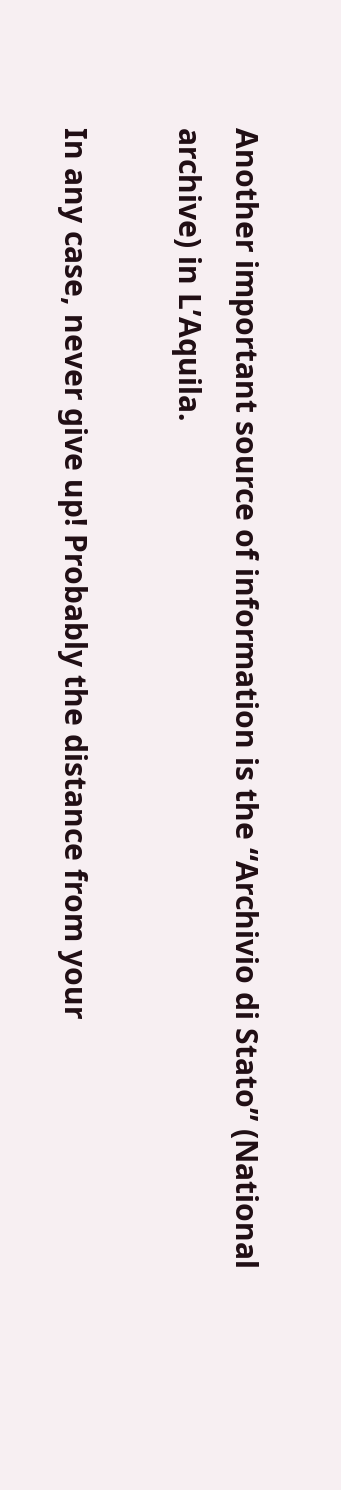Another important source of information is the “Archivio di Stato” (National archive) in L’Aquila.

In any case, never give up! Probably the distance from your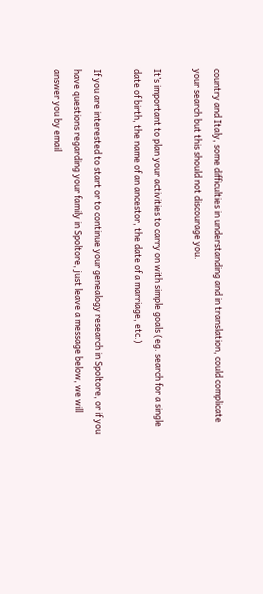country and Italy, some difficulties in understanding and in translation, could complicate your search but this should not discourage you.

It’s important to plan your activities to carry on with simple goals (eg. search for a single date of birth, the name of an ancestor, the date of a marriage, etc.)

If you are interested to start or to continue your genealogy research in Spoltore, or if you have questions regarding your family in Spoltore, just leave a message below, we will answer you by email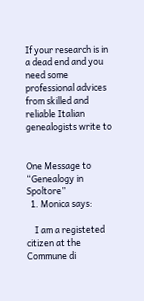If your research is in a dead end and you need some professional advices from skilled and reliable Italian genealogists write to


One Message to “Genealogy in Spoltore”
  1. Monica says:

    I am a registeted citizen at the Commune di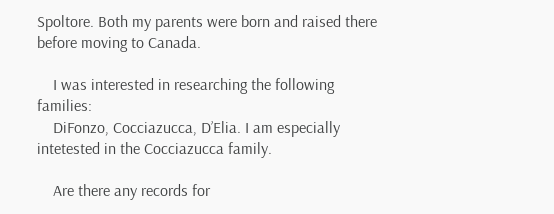Spoltore. Both my parents were born and raised there before moving to Canada.

    I was interested in researching the following families:
    DiFonzo, Cocciazucca, D’Elia. I am especially intetested in the Cocciazucca family.

    Are there any records for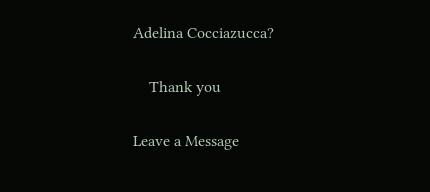Adelina Cocciazucca?

    Thank you

Leave a Message